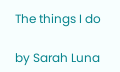The things I do

by Sarah Luna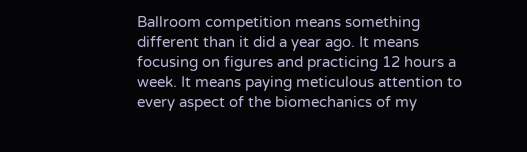Ballroom competition means something different than it did a year ago. It means focusing on figures and practicing 12 hours a week. It means paying meticulous attention to every aspect of the biomechanics of my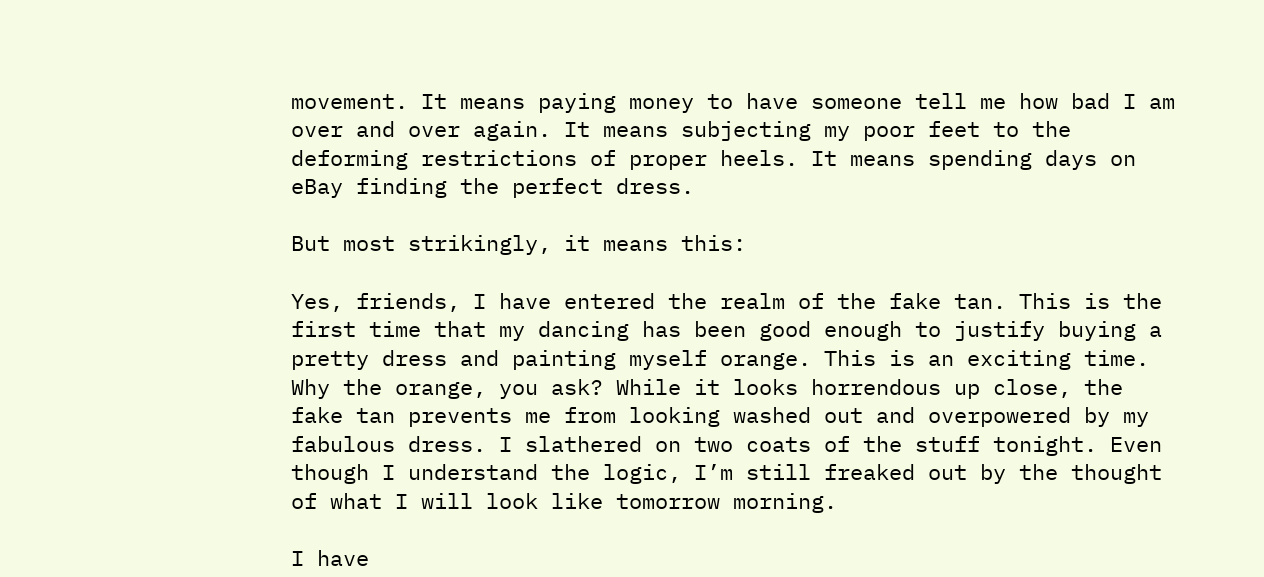movement. It means paying money to have someone tell me how bad I am over and over again. It means subjecting my poor feet to the deforming restrictions of proper heels. It means spending days on eBay finding the perfect dress.

But most strikingly, it means this:

Yes, friends, I have entered the realm of the fake tan. This is the first time that my dancing has been good enough to justify buying a pretty dress and painting myself orange. This is an exciting time. Why the orange, you ask? While it looks horrendous up close, the fake tan prevents me from looking washed out and overpowered by my fabulous dress. I slathered on two coats of the stuff tonight. Even though I understand the logic, I’m still freaked out by the thought of what I will look like tomorrow morning.

I have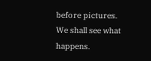before pictures. We shall see what happens.